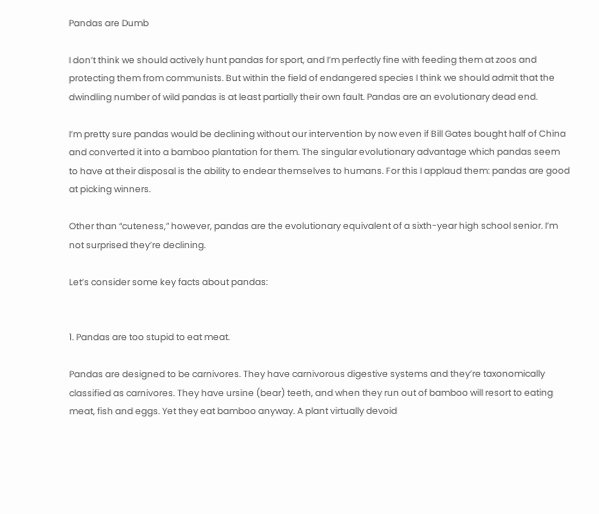Pandas are Dumb

I don’t think we should actively hunt pandas for sport, and I’m perfectly fine with feeding them at zoos and protecting them from communists. But within the field of endangered species I think we should admit that the dwindling number of wild pandas is at least partially their own fault. Pandas are an evolutionary dead end.

I’m pretty sure pandas would be declining without our intervention by now even if Bill Gates bought half of China and converted it into a bamboo plantation for them. The singular evolutionary advantage which pandas seem to have at their disposal is the ability to endear themselves to humans. For this I applaud them: pandas are good at picking winners.

Other than “cuteness,” however, pandas are the evolutionary equivalent of a sixth-year high school senior. I’m not surprised they’re declining.

Let’s consider some key facts about pandas:


1. Pandas are too stupid to eat meat.

Pandas are designed to be carnivores. They have carnivorous digestive systems and they’re taxonomically classified as carnivores. They have ursine (bear) teeth, and when they run out of bamboo will resort to eating meat, fish and eggs. Yet they eat bamboo anyway. A plant virtually devoid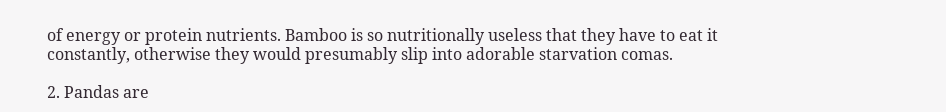of energy or protein nutrients. Bamboo is so nutritionally useless that they have to eat it constantly, otherwise they would presumably slip into adorable starvation comas.

2. Pandas are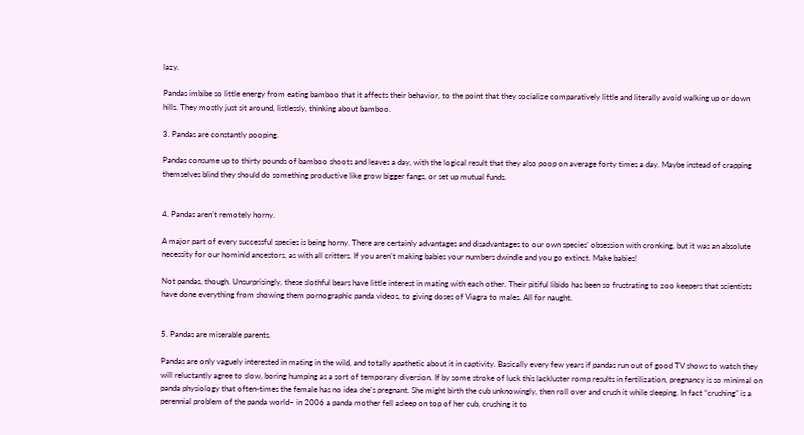lazy.

Pandas imbibe so little energy from eating bamboo that it affects their behavior, to the point that they socialize comparatively little and literally avoid walking up or down hills. They mostly just sit around, listlessly, thinking about bamboo.

3. Pandas are constantly pooping.

Pandas consume up to thirty pounds of bamboo shoots and leaves a day, with the logical result that they also poop on average forty times a day. Maybe instead of crapping themselves blind they should do something productive like grow bigger fangs, or set up mutual funds.


4. Pandas aren’t remotely horny.

A major part of every successful species is being horny. There are certainly advantages and disadvantages to our own species’ obsession with cronking, but it was an absolute necessity for our hominid ancestors, as with all critters. If you aren’t making babies your numbers dwindle and you go extinct. Make babies!

Not pandas, though. Unsurprisingly, these slothful bears have little interest in mating with each other. Their pitiful libido has been so frustrating to zoo keepers that scientists have done everything from showing them pornographic panda videos, to giving doses of Viagra to males. All for naught.


5. Pandas are miserable parents.

Pandas are only vaguely interested in mating in the wild, and totally apathetic about it in captivity. Basically every few years if pandas run out of good TV shows to watch they will reluctantly agree to slow, boring humping as a sort of temporary diversion. If by some stroke of luck this lackluster romp results in fertilization, pregnancy is so minimal on panda physiology that often-times the female has no idea she’s pregnant. She might birth the cub unknowingly, then roll over and crush it while sleeping. In fact “crushing” is a perennial problem of the panda world– in 2006 a panda mother fell asleep on top of her cub, crushing it to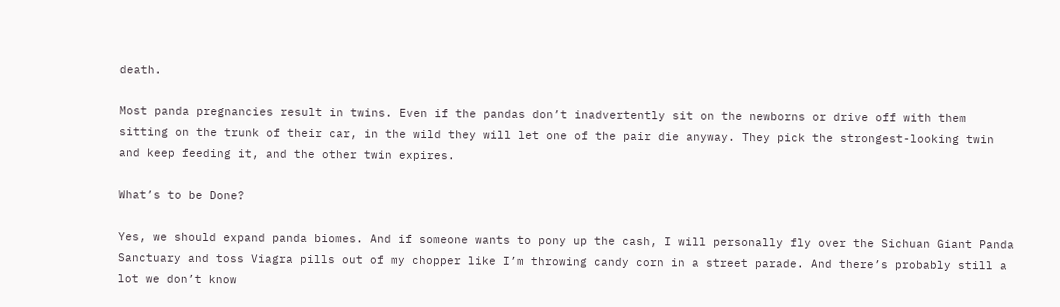death.

Most panda pregnancies result in twins. Even if the pandas don’t inadvertently sit on the newborns or drive off with them sitting on the trunk of their car, in the wild they will let one of the pair die anyway. They pick the strongest-looking twin and keep feeding it, and the other twin expires.

What’s to be Done?

Yes, we should expand panda biomes. And if someone wants to pony up the cash, I will personally fly over the Sichuan Giant Panda Sanctuary and toss Viagra pills out of my chopper like I’m throwing candy corn in a street parade. And there’s probably still a lot we don’t know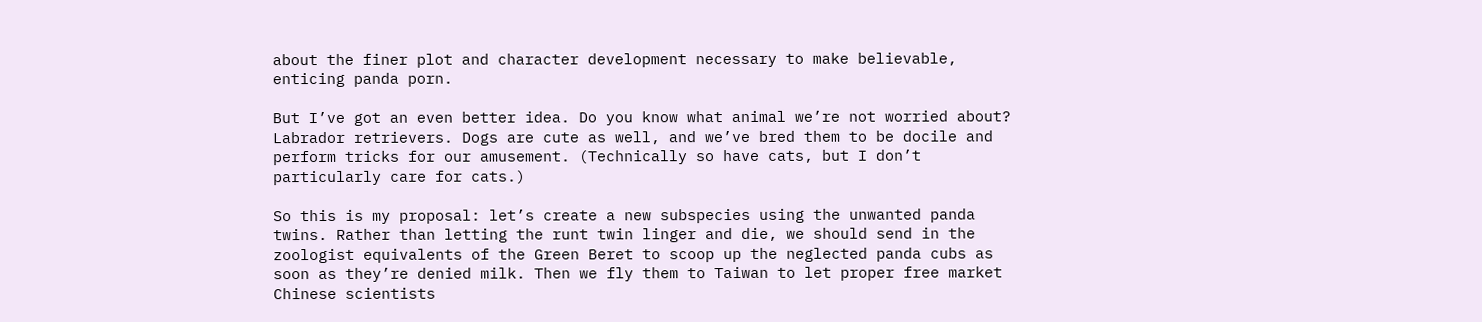about the finer plot and character development necessary to make believable, enticing panda porn.

But I’ve got an even better idea. Do you know what animal we’re not worried about? Labrador retrievers. Dogs are cute as well, and we’ve bred them to be docile and perform tricks for our amusement. (Technically so have cats, but I don’t particularly care for cats.)

So this is my proposal: let’s create a new subspecies using the unwanted panda twins. Rather than letting the runt twin linger and die, we should send in the zoologist equivalents of the Green Beret to scoop up the neglected panda cubs as soon as they’re denied milk. Then we fly them to Taiwan to let proper free market Chinese scientists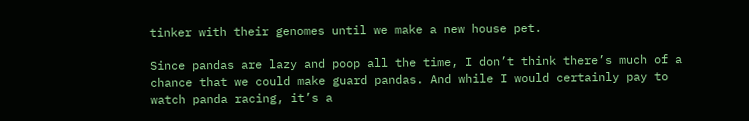tinker with their genomes until we make a new house pet.

Since pandas are lazy and poop all the time, I don’t think there’s much of a chance that we could make guard pandas. And while I would certainly pay to watch panda racing, it’s a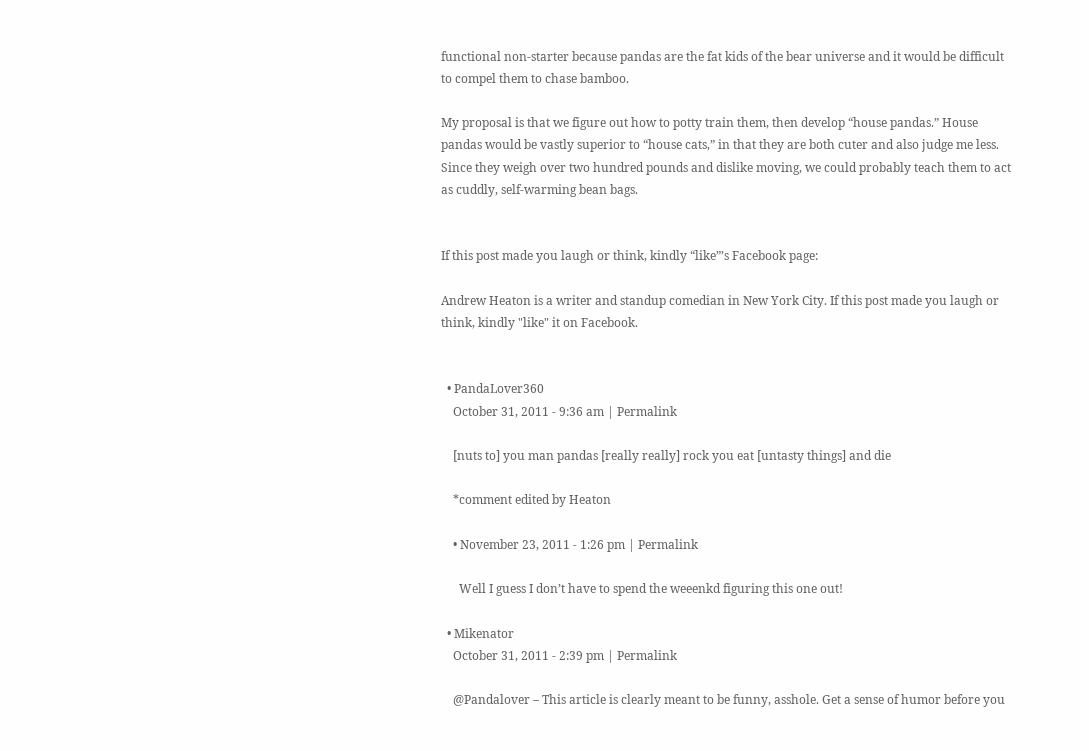functional non-starter because pandas are the fat kids of the bear universe and it would be difficult to compel them to chase bamboo.

My proposal is that we figure out how to potty train them, then develop “house pandas.” House pandas would be vastly superior to “house cats,” in that they are both cuter and also judge me less. Since they weigh over two hundred pounds and dislike moving, we could probably teach them to act as cuddly, self-warming bean bags.


If this post made you laugh or think, kindly “like”’s Facebook page:

Andrew Heaton is a writer and standup comedian in New York City. If this post made you laugh or think, kindly "like" it on Facebook.


  • PandaLover360
    October 31, 2011 - 9:36 am | Permalink

    [nuts to] you man pandas [really really] rock you eat [untasty things] and die

    *comment edited by Heaton

    • November 23, 2011 - 1:26 pm | Permalink

      Well I guess I don’t have to spend the weeenkd figuring this one out!

  • Mikenator
    October 31, 2011 - 2:39 pm | Permalink

    @Pandalover – This article is clearly meant to be funny, asshole. Get a sense of humor before you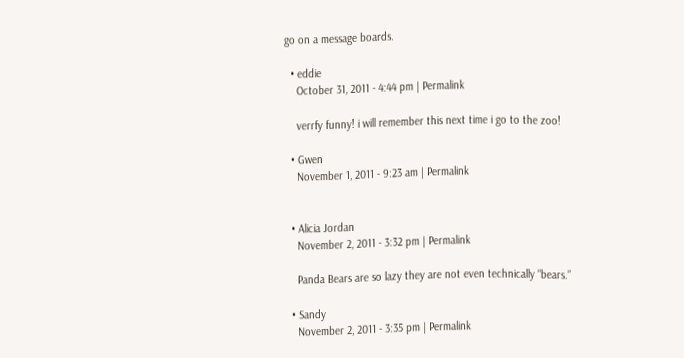go on a message boards.

  • eddie
    October 31, 2011 - 4:44 pm | Permalink

    verrfy funny! i will remember this next time i go to the zoo!

  • Gwen
    November 1, 2011 - 9:23 am | Permalink


  • Alicia Jordan
    November 2, 2011 - 3:32 pm | Permalink

    Panda Bears are so lazy they are not even technically “bears.”

  • Sandy
    November 2, 2011 - 3:35 pm | Permalink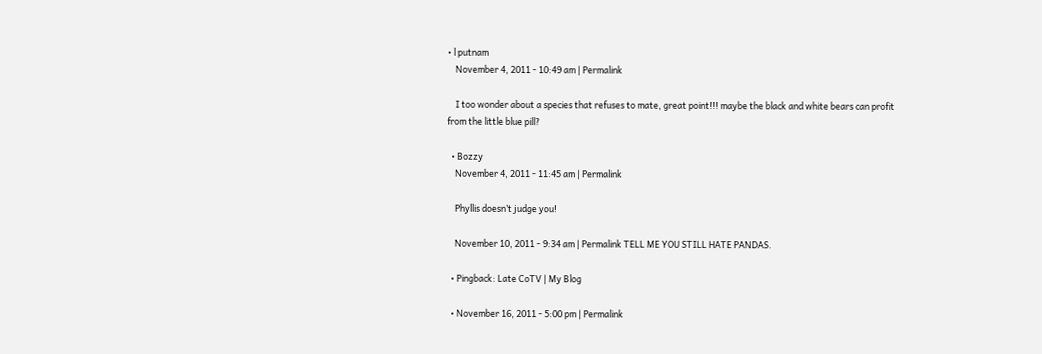• l putnam
    November 4, 2011 - 10:49 am | Permalink

    I too wonder about a species that refuses to mate, great point!!! maybe the black and white bears can profit from the little blue pill?

  • Bozzy
    November 4, 2011 - 11:45 am | Permalink

    Phyllis doesn’t judge you!

    November 10, 2011 - 9:34 am | Permalink TELL ME YOU STILL HATE PANDAS.

  • Pingback: Late CoTV | My Blog

  • November 16, 2011 - 5:00 pm | Permalink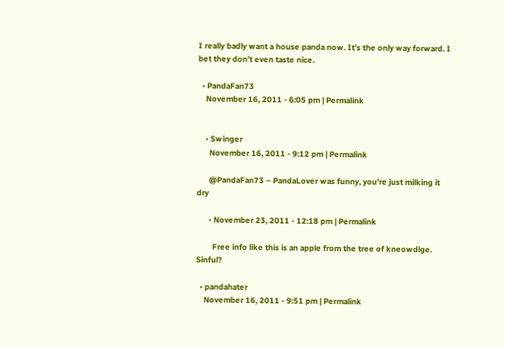I really badly want a house panda now. It’s the only way forward. I bet they don’t even taste nice.

  • PandaFan73
    November 16, 2011 - 6:05 pm | Permalink


    • Swinger
      November 16, 2011 - 9:12 pm | Permalink

      @PandaFan73 – PandaLover was funny, you’re just milking it dry

      • November 23, 2011 - 12:18 pm | Permalink

        Free info like this is an apple from the tree of kneowdlge. Sinful?

  • pandahater
    November 16, 2011 - 9:51 pm | Permalink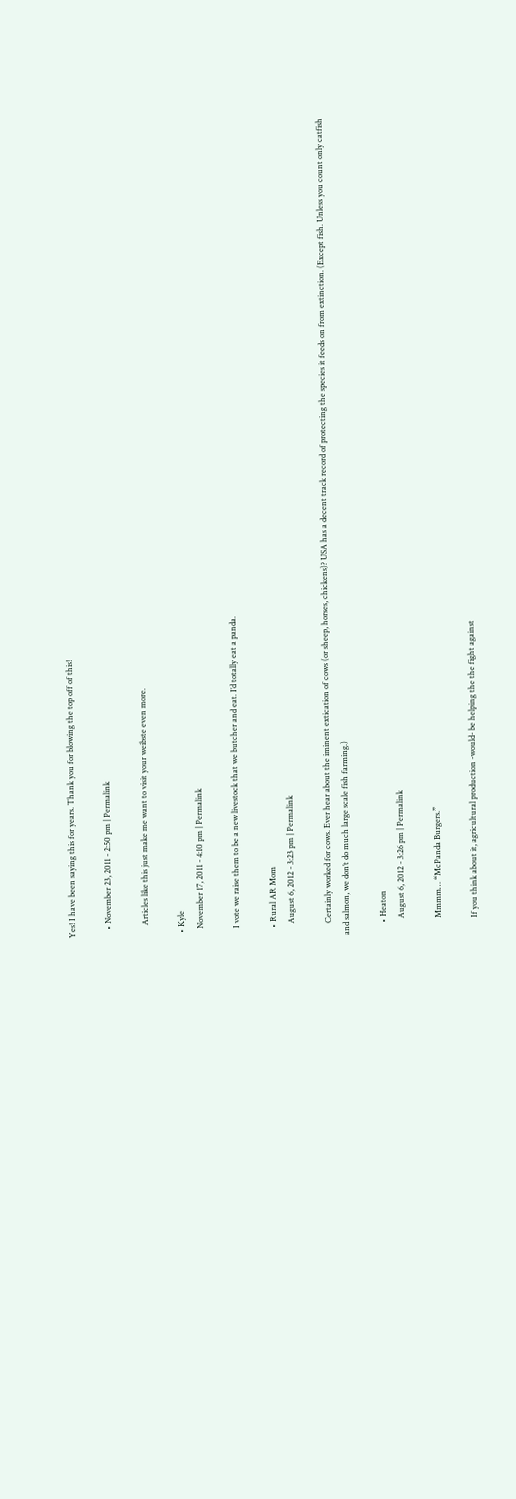Yes! I have been saying this for years. Thank you for blowing the top off of this!

    • November 23, 2011 - 2:50 pm | Permalink

      Articles like this just make me want to visit your weibste even more.

  • Kyle
    November 17, 2011 - 4:10 pm | Permalink

    I vote we raise them to be a new livestock that we butcher and eat. I’d totally eat a panda.

    • Rural AR Mom
      August 6, 2012 - 3:23 pm | Permalink

      Certainly worked for cows. Ever hear about the iminent extication of cows (or sheep, horses, chickens)? USA has a decent track record of protecting the species it feeds on from extinction. (Except fish. Unless you count only catfish and salmon, we don’t do much large scale fish farming.)

      • Heaton
        August 6, 2012 - 3:26 pm | Permalink

        Mmmm… “McPanda Burgers.”

        If you think about it, agricultural production -would- be helping the the fight against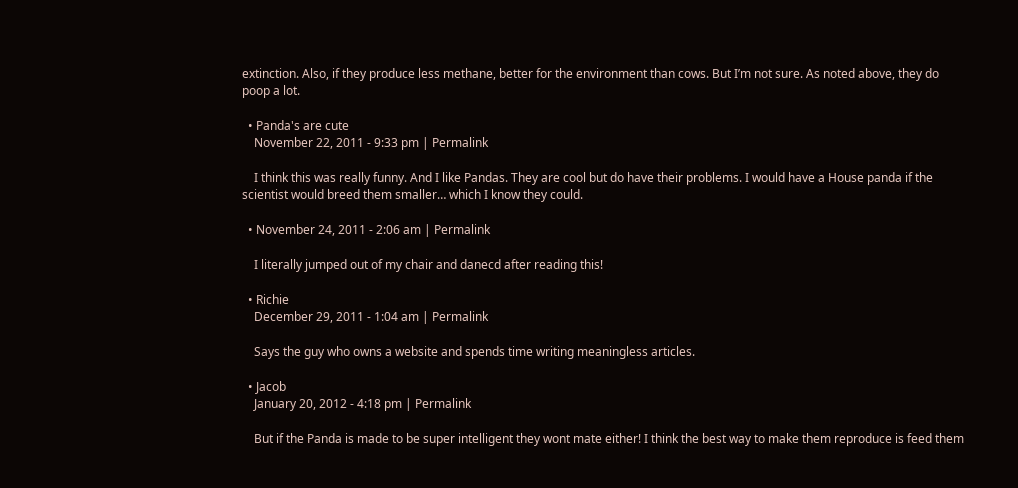extinction. Also, if they produce less methane, better for the environment than cows. But I’m not sure. As noted above, they do poop a lot.

  • Panda's are cute
    November 22, 2011 - 9:33 pm | Permalink

    I think this was really funny. And I like Pandas. They are cool but do have their problems. I would have a House panda if the scientist would breed them smaller… which I know they could.

  • November 24, 2011 - 2:06 am | Permalink

    I literally jumped out of my chair and danecd after reading this!

  • Richie
    December 29, 2011 - 1:04 am | Permalink

    Says the guy who owns a website and spends time writing meaningless articles.

  • Jacob
    January 20, 2012 - 4:18 pm | Permalink

    But if the Panda is made to be super intelligent they wont mate either! I think the best way to make them reproduce is feed them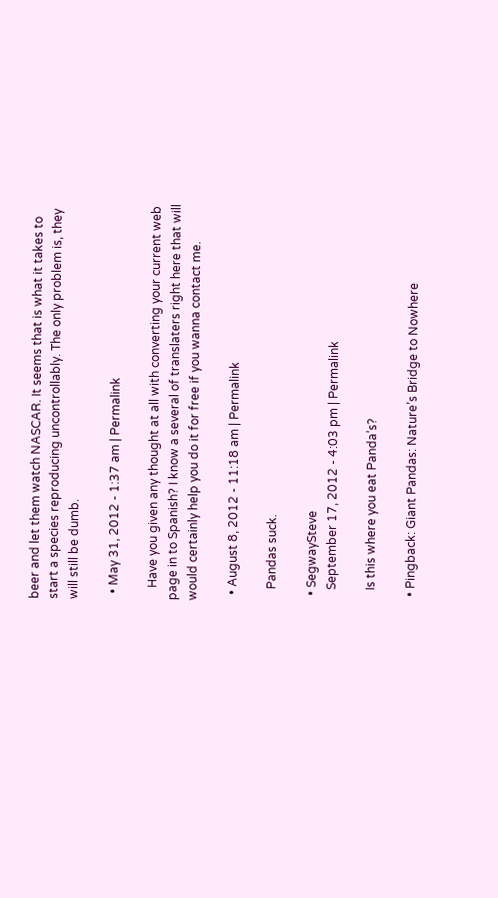beer and let them watch NASCAR. It seems that is what it takes to start a species reproducing uncontrollably. The only problem is, they will still be dumb.

  • May 31, 2012 - 1:37 am | Permalink

    Have you given any thought at all with converting your current web page in to Spanish? I know a several of translaters right here that will would certainly help you do it for free if you wanna contact me.

  • August 8, 2012 - 11:18 am | Permalink

    Pandas suck.

  • SegwaySteve
    September 17, 2012 - 4:03 pm | Permalink

    Is this where you eat Panda’s?

  • Pingback: Giant Pandas: Nature’s Bridge to Nowhere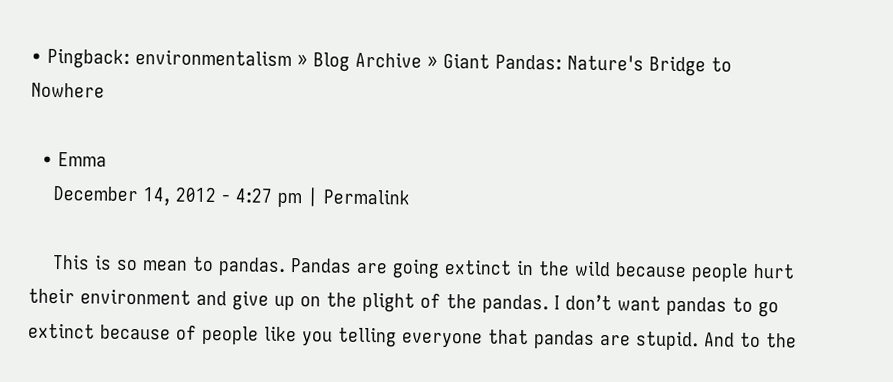• Pingback: environmentalism » Blog Archive » Giant Pandas: Nature's Bridge to Nowhere

  • Emma
    December 14, 2012 - 4:27 pm | Permalink

    This is so mean to pandas. Pandas are going extinct in the wild because people hurt their environment and give up on the plight of the pandas. I don’t want pandas to go extinct because of people like you telling everyone that pandas are stupid. And to the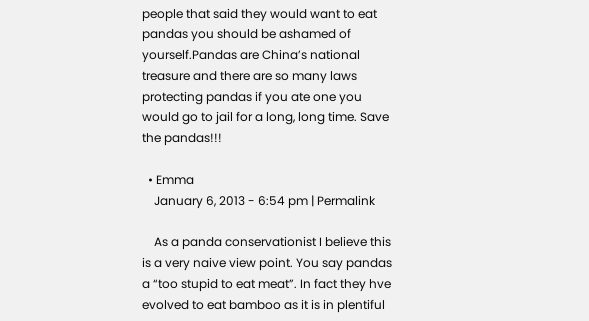people that said they would want to eat pandas you should be ashamed of yourself.Pandas are China’s national treasure and there are so many laws protecting pandas if you ate one you would go to jail for a long, long time. Save the pandas!!!

  • Emma
    January 6, 2013 - 6:54 pm | Permalink

    As a panda conservationist I believe this is a very naive view point. You say pandas a “too stupid to eat meat”. In fact they hve evolved to eat bamboo as it is in plentiful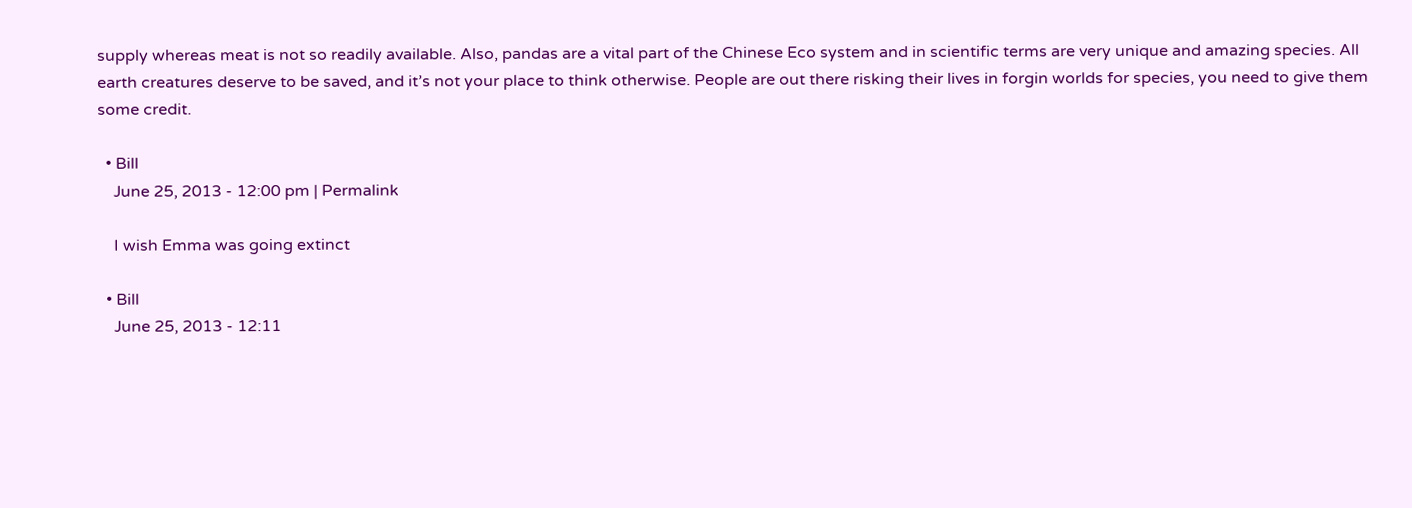supply whereas meat is not so readily available. Also, pandas are a vital part of the Chinese Eco system and in scientific terms are very unique and amazing species. All earth creatures deserve to be saved, and it’s not your place to think otherwise. People are out there risking their lives in forgin worlds for species, you need to give them some credit.

  • Bill
    June 25, 2013 - 12:00 pm | Permalink

    I wish Emma was going extinct

  • Bill
    June 25, 2013 - 12:11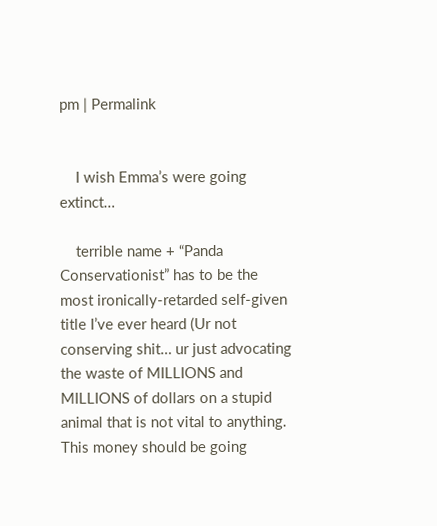pm | Permalink


    I wish Emma’s were going extinct…

    terrible name + “Panda Conservationist” has to be the most ironically-retarded self-given title I’ve ever heard (Ur not conserving shit… ur just advocating the waste of MILLIONS and MILLIONS of dollars on a stupid animal that is not vital to anything. This money should be going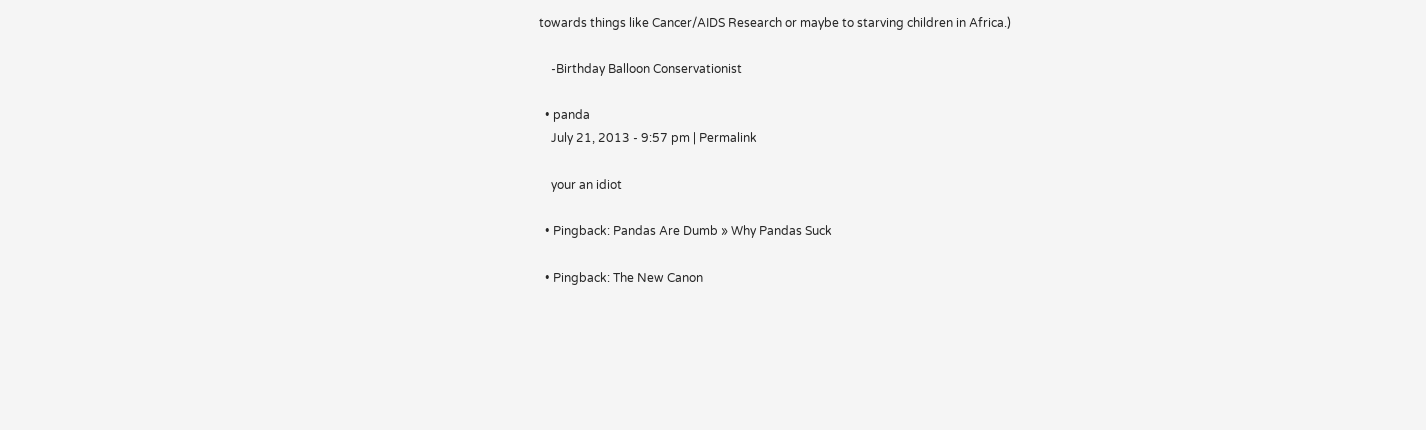towards things like Cancer/AIDS Research or maybe to starving children in Africa.)

    -Birthday Balloon Conservationist

  • panda
    July 21, 2013 - 9:57 pm | Permalink

    your an idiot

  • Pingback: Pandas Are Dumb » Why Pandas Suck

  • Pingback: The New Canon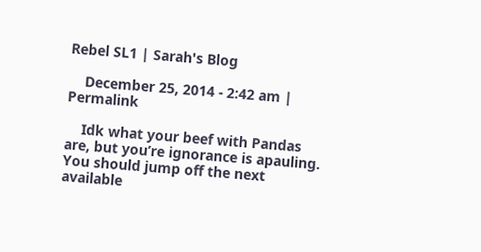Rebel SL1 | Sarah's Blog

    December 25, 2014 - 2:42 am | Permalink

    Idk what your beef with Pandas are, but you’re ignorance is apauling. You should jump off the next available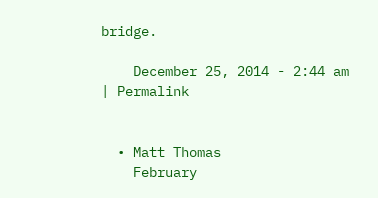bridge.

    December 25, 2014 - 2:44 am | Permalink


  • Matt Thomas
    February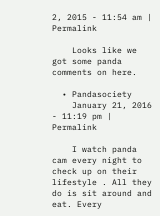2, 2015 - 11:54 am | Permalink

    Looks like we got some panda comments on here.

  • Pandasociety
    January 21, 2016 - 11:19 pm | Permalink

    I watch panda cam every night to check up on their lifestyle . All they do is sit around and eat. Every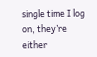single time I log on, they’re either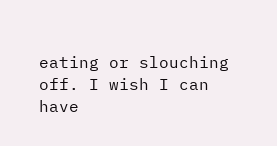eating or slouching off. I wish I can have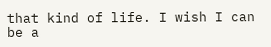that kind of life. I wish I can be a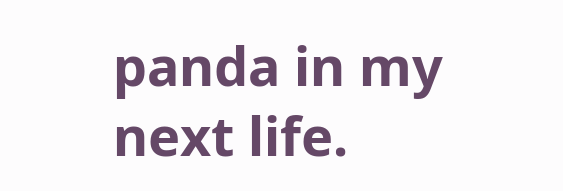panda in my next life.